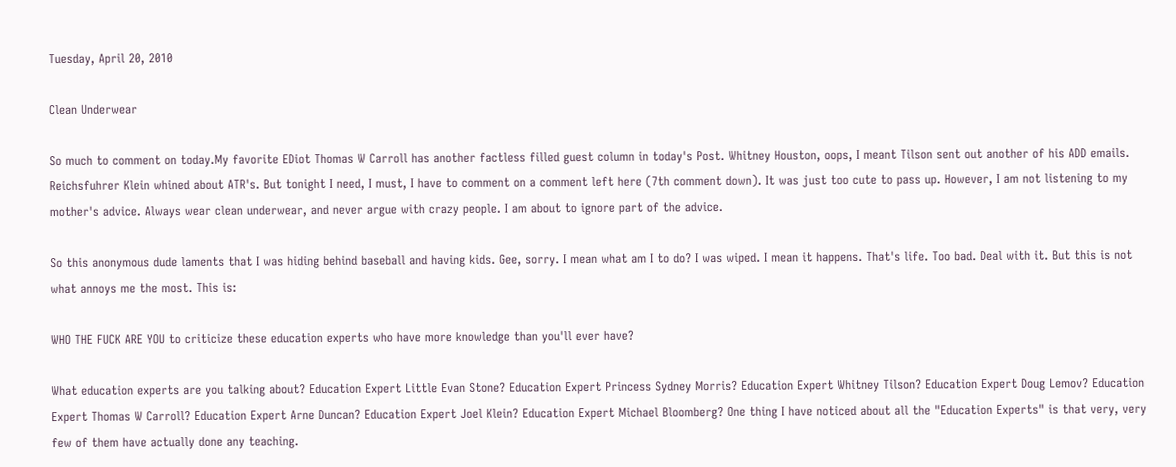Tuesday, April 20, 2010

Clean Underwear

So much to comment on today.My favorite EDiot Thomas W Carroll has another factless filled guest column in today's Post. Whitney Houston, oops, I meant Tilson sent out another of his ADD emails. Reichsfuhrer Klein whined about ATR's. But tonight I need, I must, I have to comment on a comment left here (7th comment down). It was just too cute to pass up. However, I am not listening to my mother's advice. Always wear clean underwear, and never argue with crazy people. I am about to ignore part of the advice.

So this anonymous dude laments that I was hiding behind baseball and having kids. Gee, sorry. I mean what am I to do? I was wiped. I mean it happens. That's life. Too bad. Deal with it. But this is not what annoys me the most. This is:

WHO THE FUCK ARE YOU to criticize these education experts who have more knowledge than you'll ever have?

What education experts are you talking about? Education Expert Little Evan Stone? Education Expert Princess Sydney Morris? Education Expert Whitney Tilson? Education Expert Doug Lemov? Education Expert Thomas W Carroll? Education Expert Arne Duncan? Education Expert Joel Klein? Education Expert Michael Bloomberg? One thing I have noticed about all the "Education Experts" is that very, very few of them have actually done any teaching.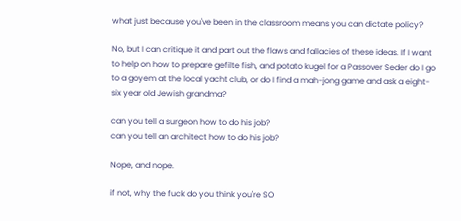what just because you've been in the classroom means you can dictate policy?

No, but I can critique it and part out the flaws and fallacies of these ideas. If I want to help on how to prepare gefilte fish, and potato kugel for a Passover Seder do I go to a goyem at the local yacht club, or do I find a mah-jong game and ask a eight-six year old Jewish grandma?

can you tell a surgeon how to do his job?
can you tell an architect how to do his job?

Nope, and nope.

if not, why the fuck do you think you're SO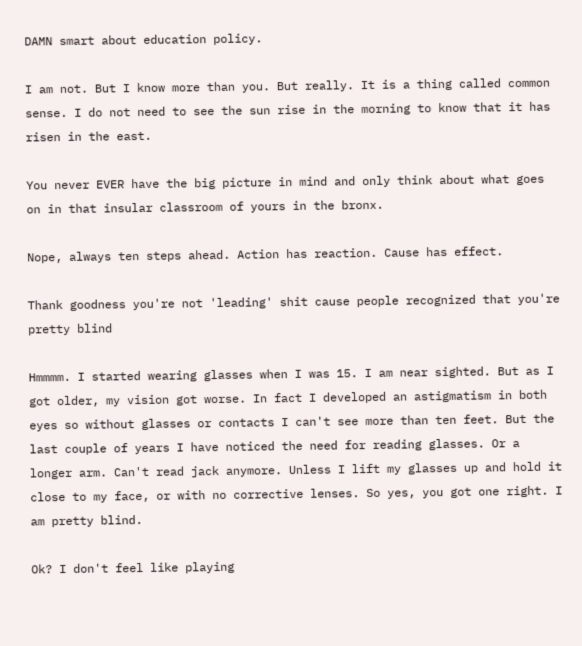DAMN smart about education policy.

I am not. But I know more than you. But really. It is a thing called common sense. I do not need to see the sun rise in the morning to know that it has risen in the east.

You never EVER have the big picture in mind and only think about what goes on in that insular classroom of yours in the bronx.

Nope, always ten steps ahead. Action has reaction. Cause has effect.

Thank goodness you're not 'leading' shit cause people recognized that you're pretty blind

Hmmmm. I started wearing glasses when I was 15. I am near sighted. But as I got older, my vision got worse. In fact I developed an astigmatism in both eyes so without glasses or contacts I can't see more than ten feet. But the last couple of years I have noticed the need for reading glasses. Or a longer arm. Can't read jack anymore. Unless I lift my glasses up and hold it close to my face, or with no corrective lenses. So yes, you got one right. I am pretty blind.

Ok? I don't feel like playing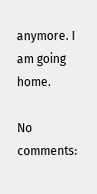anymore. I am going home.

No comments: